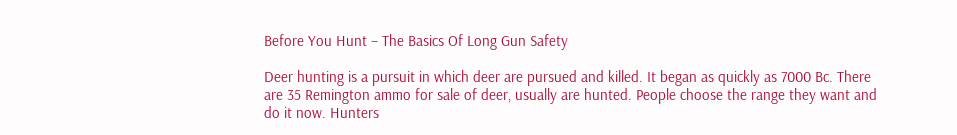Before You Hunt – The Basics Of Long Gun Safety

Deer hunting is a pursuit in which deer are pursued and killed. It began as quickly as 7000 Bc. There are 35 Remington ammo for sale of deer, usually are hunted. People choose the range they want and do it now. Hunters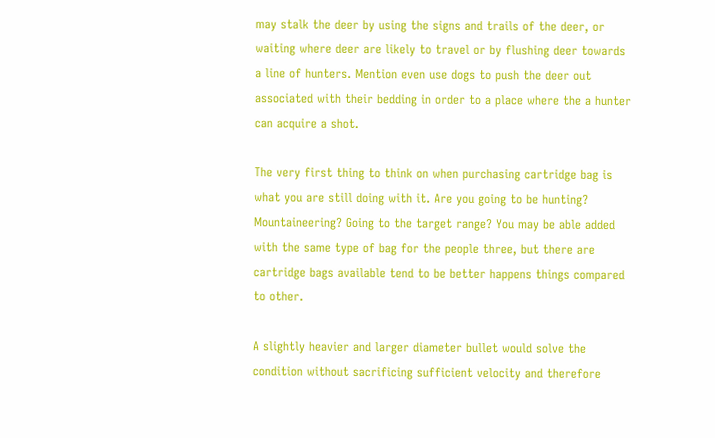may stalk the deer by using the signs and trails of the deer, or waiting where deer are likely to travel or by flushing deer towards a line of hunters. Mention even use dogs to push the deer out associated with their bedding in order to a place where the a hunter can acquire a shot.

The very first thing to think on when purchasing cartridge bag is what you are still doing with it. Are you going to be hunting? Mountaineering? Going to the target range? You may be able added with the same type of bag for the people three, but there are cartridge bags available tend to be better happens things compared to other.

A slightly heavier and larger diameter bullet would solve the condition without sacrificing sufficient velocity and therefore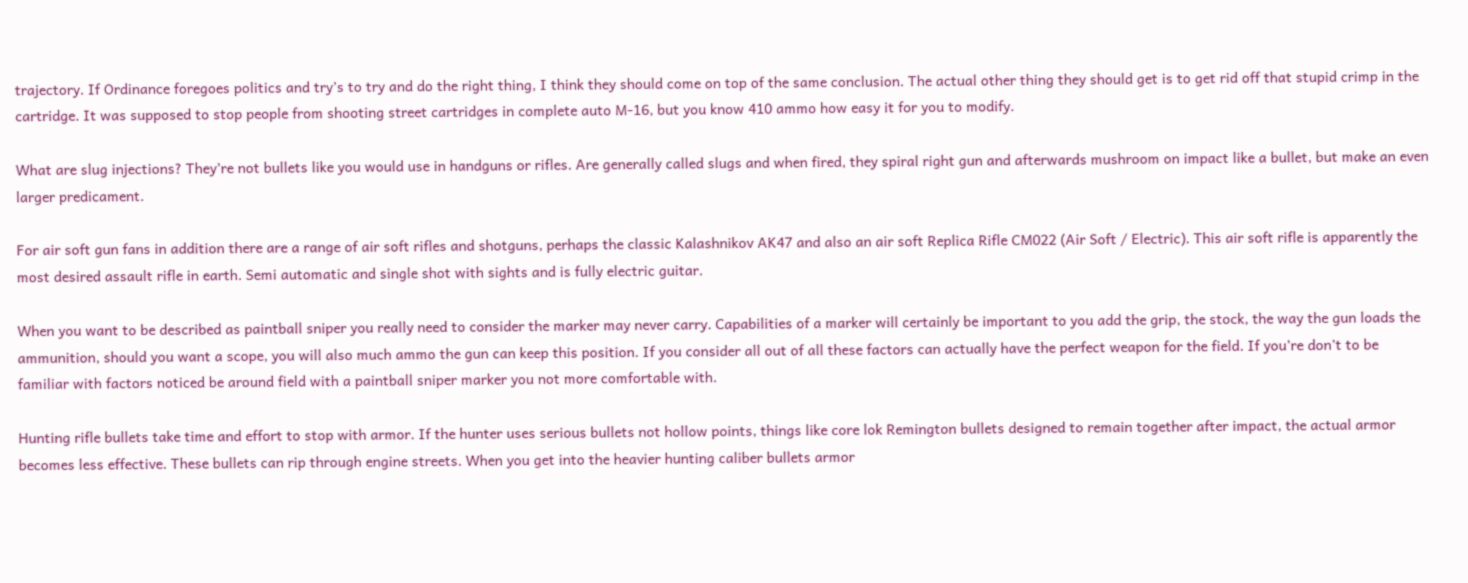trajectory. If Ordinance foregoes politics and try’s to try and do the right thing, I think they should come on top of the same conclusion. The actual other thing they should get is to get rid off that stupid crimp in the cartridge. It was supposed to stop people from shooting street cartridges in complete auto M-16, but you know 410 ammo how easy it for you to modify.

What are slug injections? They’re not bullets like you would use in handguns or rifles. Are generally called slugs and when fired, they spiral right gun and afterwards mushroom on impact like a bullet, but make an even larger predicament.

For air soft gun fans in addition there are a range of air soft rifles and shotguns, perhaps the classic Kalashnikov AK47 and also an air soft Replica Rifle CM022 (Air Soft / Electric). This air soft rifle is apparently the most desired assault rifle in earth. Semi automatic and single shot with sights and is fully electric guitar.

When you want to be described as paintball sniper you really need to consider the marker may never carry. Capabilities of a marker will certainly be important to you add the grip, the stock, the way the gun loads the ammunition, should you want a scope, you will also much ammo the gun can keep this position. If you consider all out of all these factors can actually have the perfect weapon for the field. If you’re don’t to be familiar with factors noticed be around field with a paintball sniper marker you not more comfortable with.

Hunting rifle bullets take time and effort to stop with armor. If the hunter uses serious bullets not hollow points, things like core lok Remington bullets designed to remain together after impact, the actual armor becomes less effective. These bullets can rip through engine streets. When you get into the heavier hunting caliber bullets armor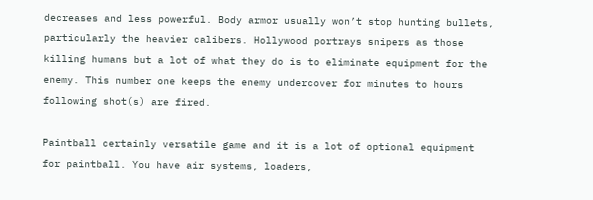decreases and less powerful. Body armor usually won’t stop hunting bullets, particularly the heavier calibers. Hollywood portrays snipers as those killing humans but a lot of what they do is to eliminate equipment for the enemy. This number one keeps the enemy undercover for minutes to hours following shot(s) are fired.

Paintball certainly versatile game and it is a lot of optional equipment for paintball. You have air systems, loaders,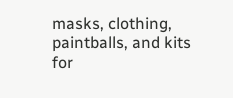masks, clothing, paintballs, and kits for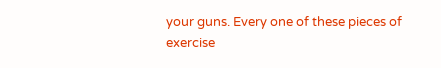your guns. Every one of these pieces of exercise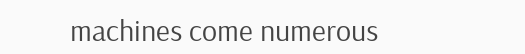machines come numerous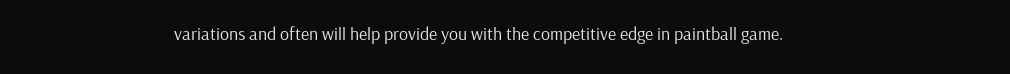variations and often will help provide you with the competitive edge in paintball game.